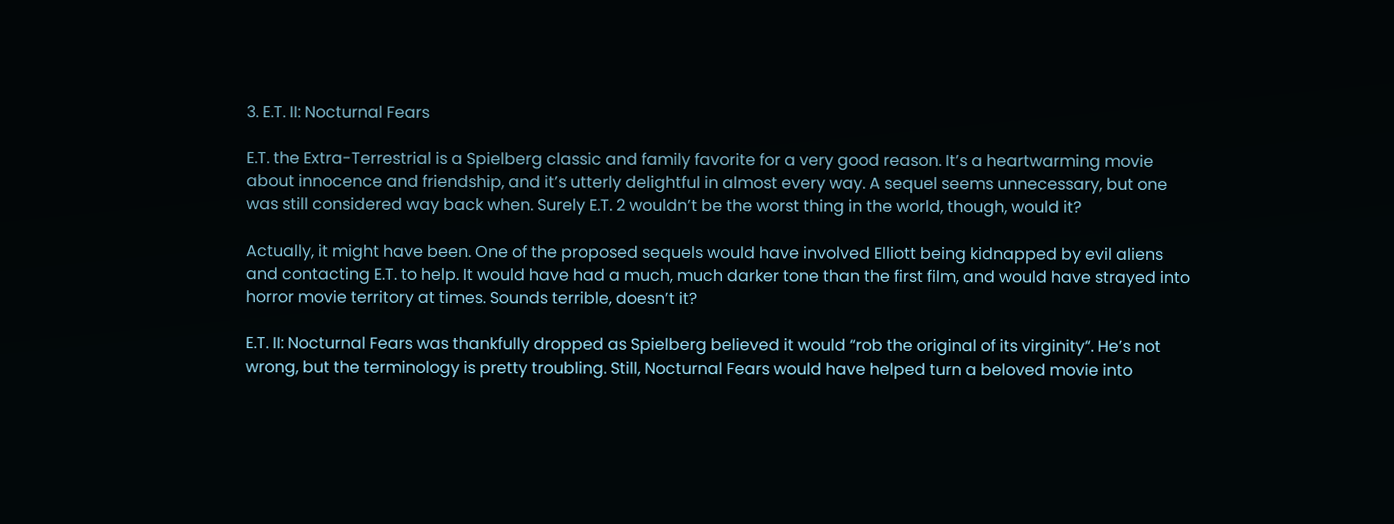3. E.T. II: Nocturnal Fears

E.T. the Extra-Terrestrial is a Spielberg classic and family favorite for a very good reason. It’s a heartwarming movie about innocence and friendship, and it’s utterly delightful in almost every way. A sequel seems unnecessary, but one was still considered way back when. Surely E.T. 2 wouldn’t be the worst thing in the world, though, would it?

Actually, it might have been. One of the proposed sequels would have involved Elliott being kidnapped by evil aliens and contacting E.T. to help. It would have had a much, much darker tone than the first film, and would have strayed into horror movie territory at times. Sounds terrible, doesn’t it?

E.T. II: Nocturnal Fears was thankfully dropped as Spielberg believed it would “rob the original of its virginity“. He’s not wrong, but the terminology is pretty troubling. Still, Nocturnal Fears would have helped turn a beloved movie into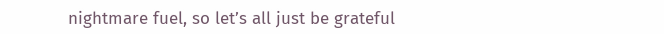nightmare fuel, so let’s all just be grateful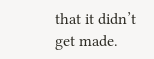that it didn’t get made.